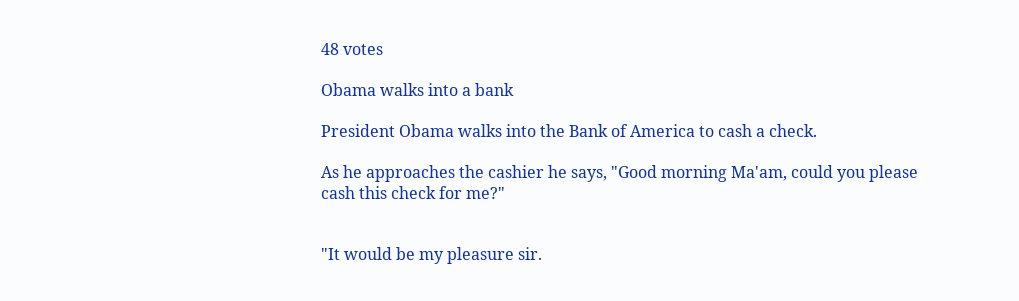48 votes

Obama walks into a bank

President Obama walks into the Bank of America to cash a check.

As he approaches the cashier he says, "Good morning Ma'am, could you please cash this check for me?"


"It would be my pleasure sir.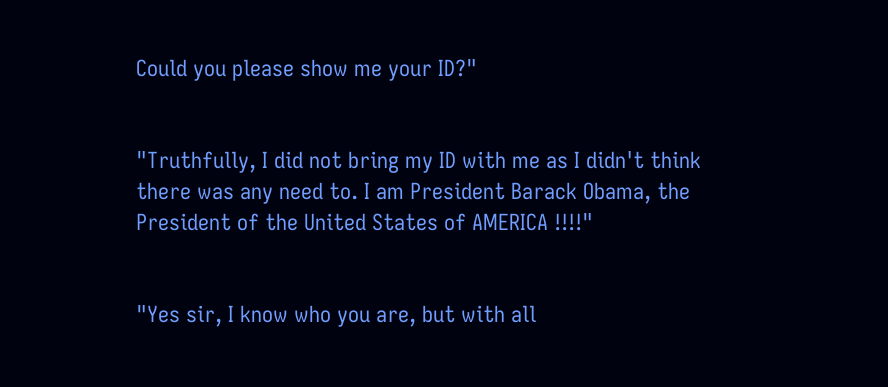Could you please show me your ID?"


"Truthfully, I did not bring my ID with me as I didn't think there was any need to. I am President Barack Obama, the President of the United States of AMERICA !!!!"


"Yes sir, I know who you are, but with all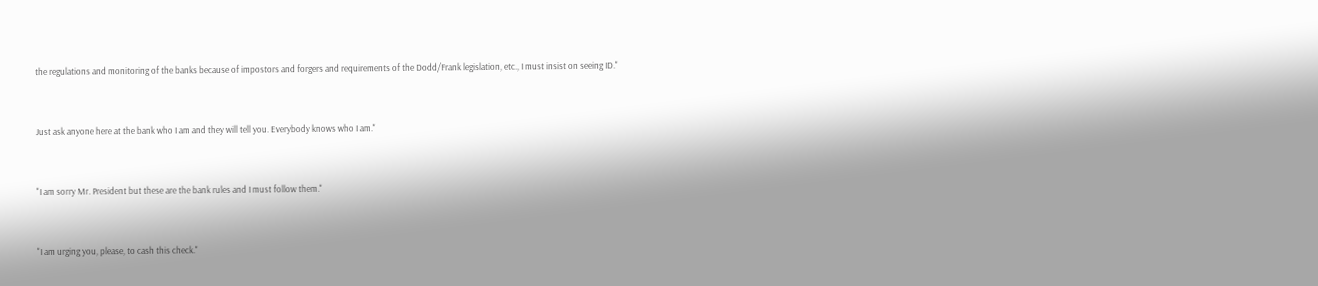the regulations and monitoring of the banks because of impostors and forgers and requirements of the Dodd/Frank legislation, etc., I must insist on seeing ID."


Just ask anyone here at the bank who I am and they will tell you. Everybody knows who I am."


"I am sorry Mr. President but these are the bank rules and I must follow them."


"I am urging you, please, to cash this check."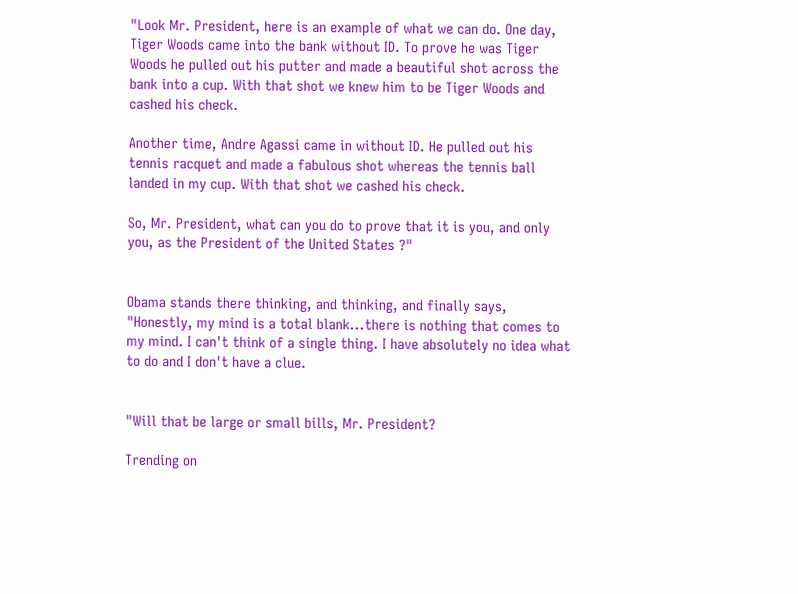"Look Mr. President, here is an example of what we can do. One day, Tiger Woods came into the bank without ID. To prove he was Tiger Woods he pulled out his putter and made a beautiful shot across the bank into a cup. With that shot we knew him to be Tiger Woods and cashed his check.

Another time, Andre Agassi came in without ID. He pulled out his tennis racquet and made a fabulous shot whereas the tennis ball landed in my cup. With that shot we cashed his check.

So, Mr. President, what can you do to prove that it is you, and only you, as the President of the United States ?"


Obama stands there thinking, and thinking, and finally says, "Honestly, my mind is a total blank...there is nothing that comes to my mind. I can't think of a single thing. I have absolutely no idea what to do and I don't have a clue.


"Will that be large or small bills, Mr. President?

Trending on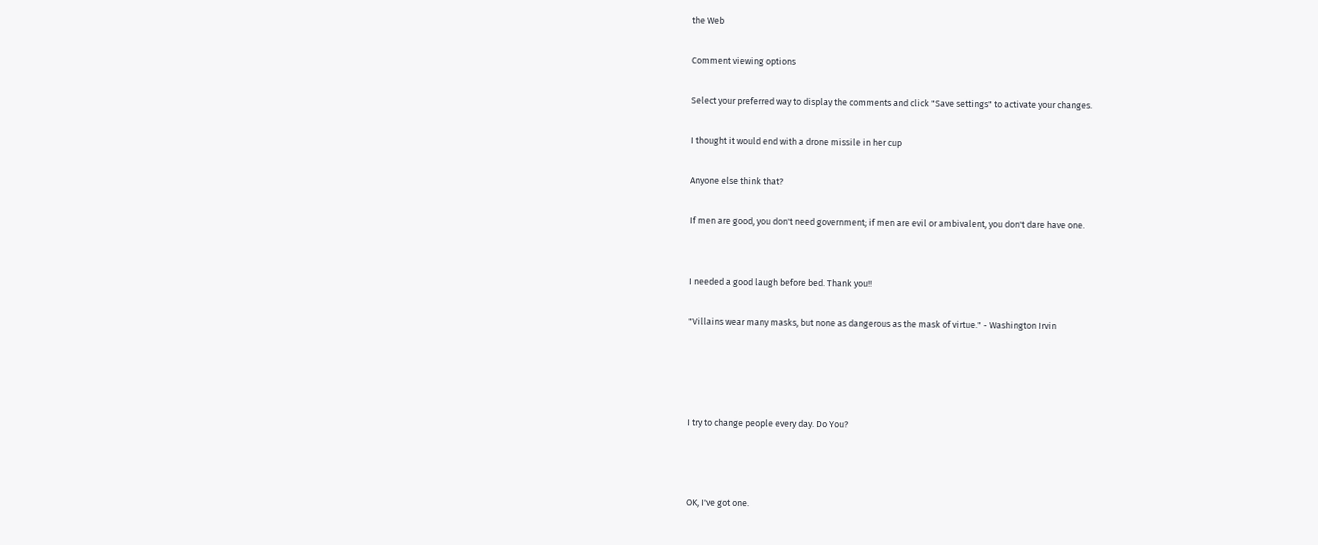the Web

Comment viewing options

Select your preferred way to display the comments and click "Save settings" to activate your changes.

I thought it would end with a drone missile in her cup

Anyone else think that?

If men are good, you don't need government; if men are evil or ambivalent, you don't dare have one.


I needed a good laugh before bed. Thank you!!

"Villains wear many masks, but none as dangerous as the mask of virtue." - Washington Irvin




I try to change people every day. Do You?



OK, I've got one.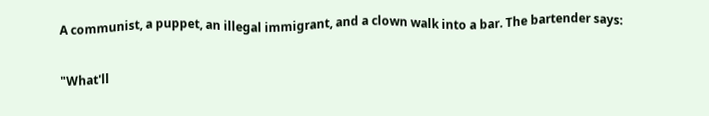A communist, a puppet, an illegal immigrant, and a clown walk into a bar. The bartender says:

"What'll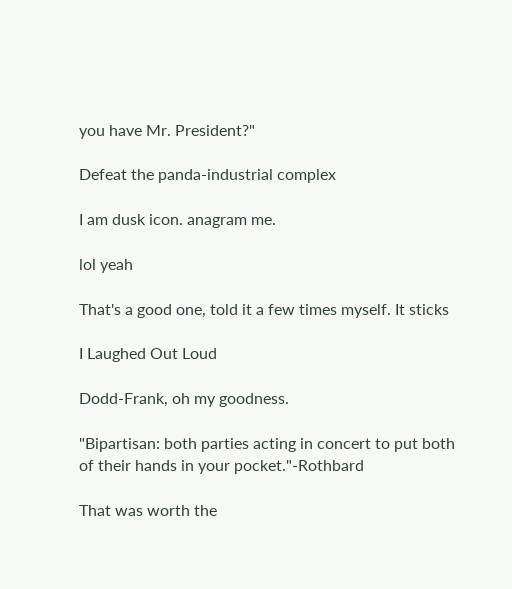you have Mr. President?"

Defeat the panda-industrial complex

I am dusk icon. anagram me.

lol yeah

That's a good one, told it a few times myself. It sticks

I Laughed Out Loud

Dodd-Frank, oh my goodness.

"Bipartisan: both parties acting in concert to put both of their hands in your pocket."-Rothbard

That was worth the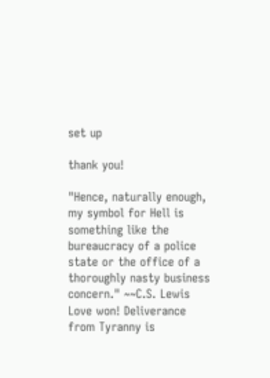set up

thank you!

"Hence, naturally enough, my symbol for Hell is something like the bureaucracy of a police state or the office of a thoroughly nasty business concern." ~~C.S. Lewis
Love won! Deliverance from Tyranny is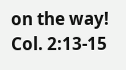on the way! Col. 2:13-15